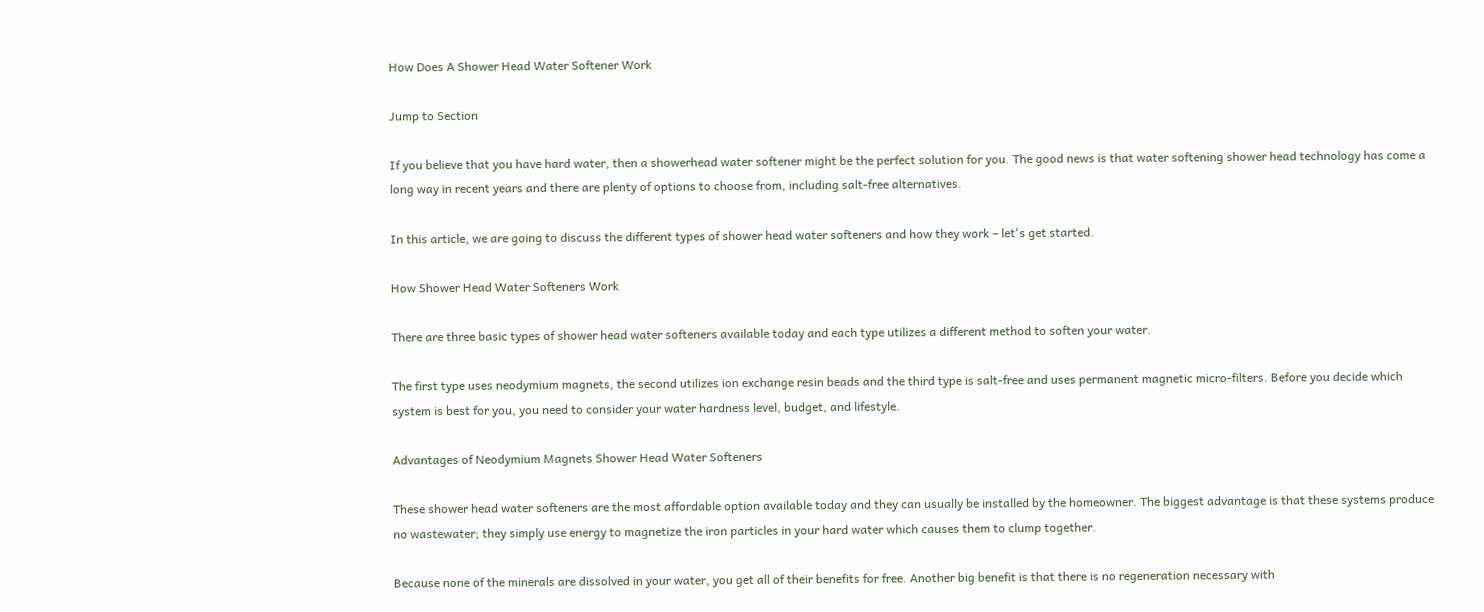How Does A Shower Head Water Softener Work

Jump to Section

If you believe that you have hard water, then a showerhead water softener might be the perfect solution for you. The good news is that water softening shower head technology has come a long way in recent years and there are plenty of options to choose from, including salt-free alternatives.

In this article, we are going to discuss the different types of shower head water softeners and how they work – let's get started.

How Shower Head Water Softeners Work

There are three basic types of shower head water softeners available today and each type utilizes a different method to soften your water.

The first type uses neodymium magnets, the second utilizes ion exchange resin beads and the third type is salt-free and uses permanent magnetic micro-filters. Before you decide which system is best for you, you need to consider your water hardness level, budget, and lifestyle.

Advantages of Neodymium Magnets Shower Head Water Softeners

These shower head water softeners are the most affordable option available today and they can usually be installed by the homeowner. The biggest advantage is that these systems produce no wastewater; they simply use energy to magnetize the iron particles in your hard water which causes them to clump together.

Because none of the minerals are dissolved in your water, you get all of their benefits for free. Another big benefit is that there is no regeneration necessary with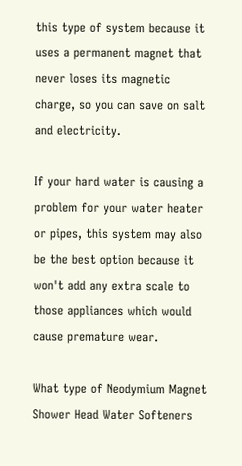this type of system because it uses a permanent magnet that never loses its magnetic charge, so you can save on salt and electricity.

If your hard water is causing a problem for your water heater or pipes, this system may also be the best option because it won't add any extra scale to those appliances which would cause premature wear.

What type of Neodymium Magnet Shower Head Water Softeners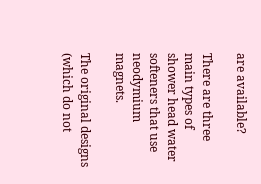are available?

There are three main types of shower head water softeners that use neodymium magnets.

The original designs (which do not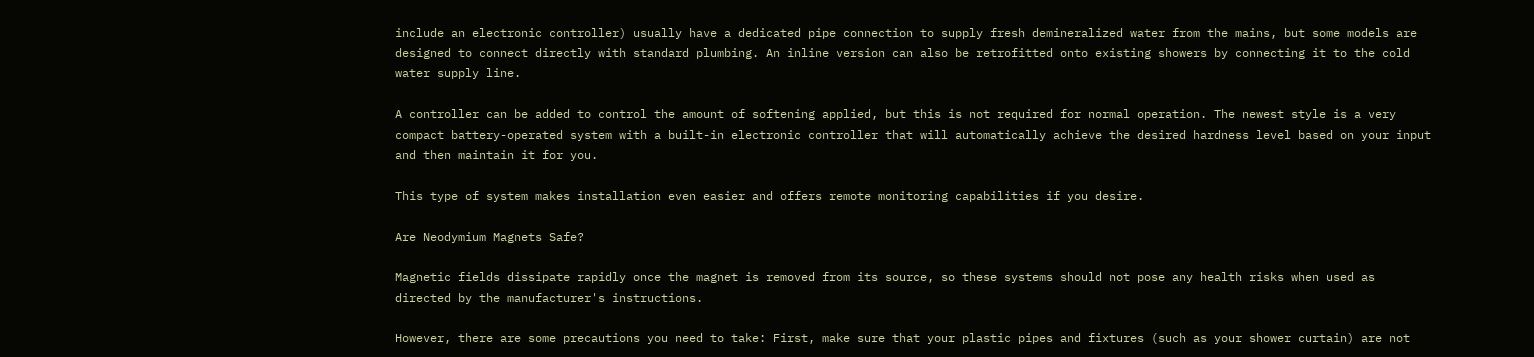include an electronic controller) usually have a dedicated pipe connection to supply fresh demineralized water from the mains, but some models are designed to connect directly with standard plumbing. An inline version can also be retrofitted onto existing showers by connecting it to the cold water supply line.

A controller can be added to control the amount of softening applied, but this is not required for normal operation. The newest style is a very compact battery-operated system with a built-in electronic controller that will automatically achieve the desired hardness level based on your input and then maintain it for you.

This type of system makes installation even easier and offers remote monitoring capabilities if you desire.

Are Neodymium Magnets Safe?

Magnetic fields dissipate rapidly once the magnet is removed from its source, so these systems should not pose any health risks when used as directed by the manufacturer's instructions.

However, there are some precautions you need to take: First, make sure that your plastic pipes and fixtures (such as your shower curtain) are not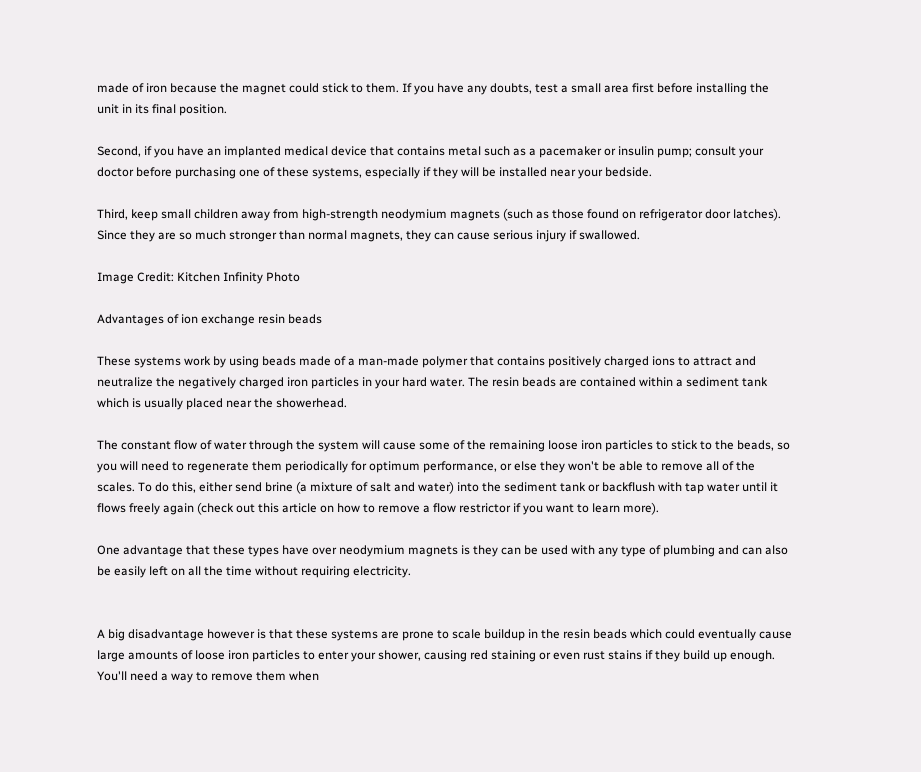made of iron because the magnet could stick to them. If you have any doubts, test a small area first before installing the unit in its final position.

Second, if you have an implanted medical device that contains metal such as a pacemaker or insulin pump; consult your doctor before purchasing one of these systems, especially if they will be installed near your bedside.

Third, keep small children away from high-strength neodymium magnets (such as those found on refrigerator door latches). Since they are so much stronger than normal magnets, they can cause serious injury if swallowed.

Image Credit: Kitchen Infinity Photo

Advantages of ion exchange resin beads

These systems work by using beads made of a man-made polymer that contains positively charged ions to attract and neutralize the negatively charged iron particles in your hard water. The resin beads are contained within a sediment tank which is usually placed near the showerhead.

The constant flow of water through the system will cause some of the remaining loose iron particles to stick to the beads, so you will need to regenerate them periodically for optimum performance, or else they won't be able to remove all of the scales. To do this, either send brine (a mixture of salt and water) into the sediment tank or backflush with tap water until it flows freely again (check out this article on how to remove a flow restrictor if you want to learn more).

One advantage that these types have over neodymium magnets is they can be used with any type of plumbing and can also be easily left on all the time without requiring electricity.


A big disadvantage however is that these systems are prone to scale buildup in the resin beads which could eventually cause large amounts of loose iron particles to enter your shower, causing red staining or even rust stains if they build up enough. You'll need a way to remove them when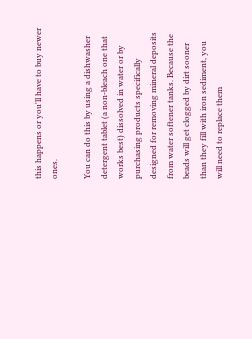this happens or you'll have to buy newer ones.

You can do this by using a dishwasher detergent tablet (a non-bleach one that works best) dissolved in water or by purchasing products specifically designed for removing mineral deposits from water softener tanks. Because the beads will get clogged by dirt sooner than they fill with iron sediment, you will need to replace them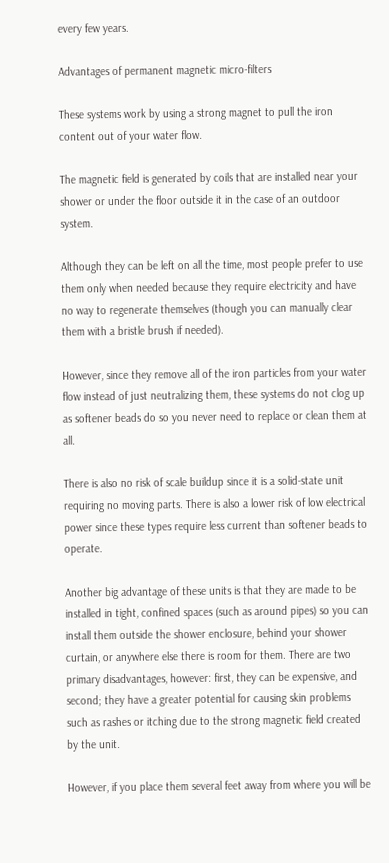every few years.

Advantages of permanent magnetic micro-filters

These systems work by using a strong magnet to pull the iron content out of your water flow.

The magnetic field is generated by coils that are installed near your shower or under the floor outside it in the case of an outdoor system.

Although they can be left on all the time, most people prefer to use them only when needed because they require electricity and have no way to regenerate themselves (though you can manually clear them with a bristle brush if needed).

However, since they remove all of the iron particles from your water flow instead of just neutralizing them, these systems do not clog up as softener beads do so you never need to replace or clean them at all.

There is also no risk of scale buildup since it is a solid-state unit requiring no moving parts. There is also a lower risk of low electrical power since these types require less current than softener beads to operate.

Another big advantage of these units is that they are made to be installed in tight, confined spaces (such as around pipes) so you can install them outside the shower enclosure, behind your shower curtain, or anywhere else there is room for them. There are two primary disadvantages, however: first, they can be expensive, and second; they have a greater potential for causing skin problems such as rashes or itching due to the strong magnetic field created by the unit.

However, if you place them several feet away from where you will be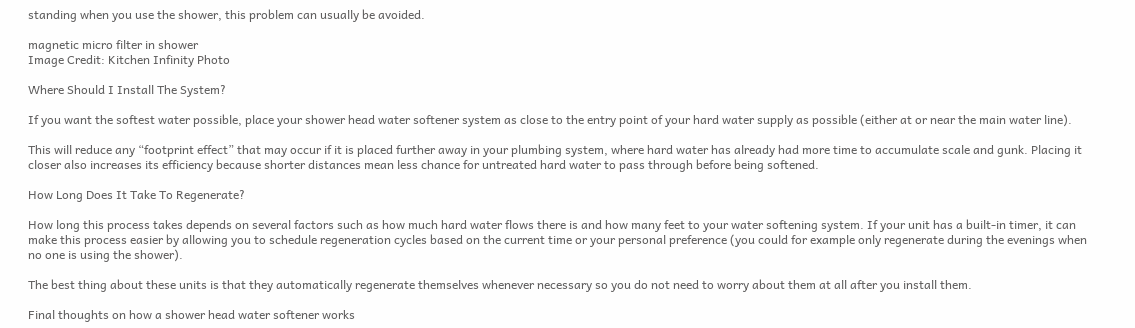standing when you use the shower, this problem can usually be avoided.

magnetic micro filter in shower
Image Credit: Kitchen Infinity Photo

Where Should I Install The System?

If you want the softest water possible, place your shower head water softener system as close to the entry point of your hard water supply as possible (either at or near the main water line).

This will reduce any “footprint effect” that may occur if it is placed further away in your plumbing system, where hard water has already had more time to accumulate scale and gunk. Placing it closer also increases its efficiency because shorter distances mean less chance for untreated hard water to pass through before being softened.

How Long Does It Take To Regenerate?

How long this process takes depends on several factors such as how much hard water flows there is and how many feet to your water softening system. If your unit has a built-in timer, it can make this process easier by allowing you to schedule regeneration cycles based on the current time or your personal preference (you could for example only regenerate during the evenings when no one is using the shower).

The best thing about these units is that they automatically regenerate themselves whenever necessary so you do not need to worry about them at all after you install them.

Final thoughts on how a shower head water softener works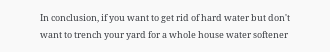In conclusion, if you want to get rid of hard water but don't want to trench your yard for a whole house water softener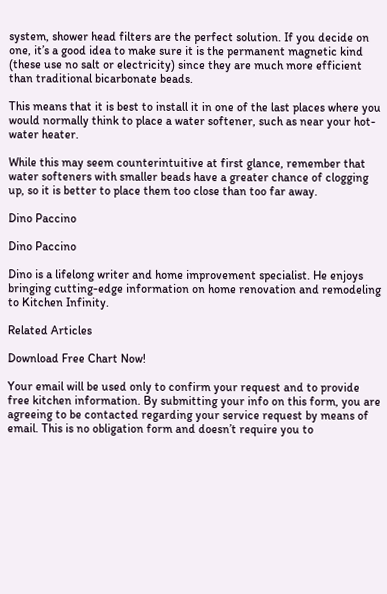system, shower head filters are the perfect solution. If you decide on one, it’s a good idea to make sure it is the permanent magnetic kind (these use no salt or electricity) since they are much more efficient than traditional bicarbonate beads.

This means that it is best to install it in one of the last places where you would normally think to place a water softener, such as near your hot-water heater.

While this may seem counterintuitive at first glance, remember that water softeners with smaller beads have a greater chance of clogging up, so it is better to place them too close than too far away.

Dino Paccino

Dino Paccino

Dino is a lifelong writer and home improvement specialist. He enjoys bringing cutting-edge information on home renovation and remodeling to Kitchen Infinity.

Related Articles

Download Free Chart Now!

Your email will be used only to confirm your request and to provide free kitchen information. By submitting your info on this form, you are agreeing to be contacted regarding your service request by means of email. This is no obligation form and doesn’t require you to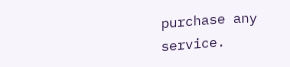purchase any service.